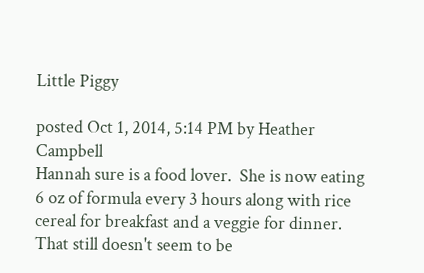Little Piggy

posted Oct 1, 2014, 5:14 PM by Heather Campbell
Hannah sure is a food lover.  She is now eating 6 oz of formula every 3 hours along with rice cereal for breakfast and a veggie for dinner.  That still doesn't seem to be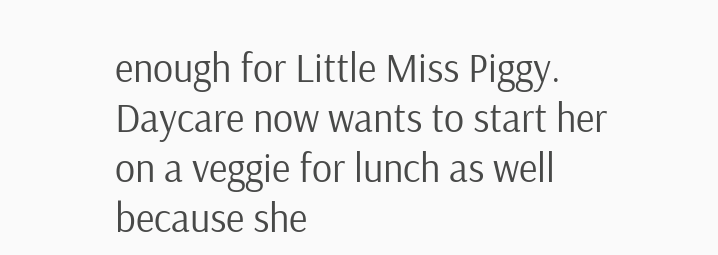enough for Little Miss Piggy.  Daycare now wants to start her on a veggie for lunch as well because she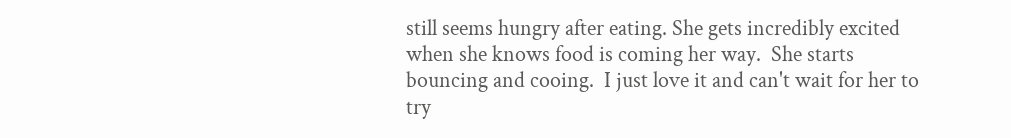still seems hungry after eating. She gets incredibly excited when she knows food is coming her way.  She starts bouncing and cooing.  I just love it and can't wait for her to try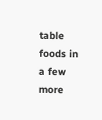table foods in a few more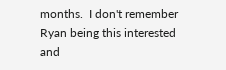months.  I don't remember Ryan being this interested and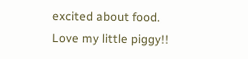excited about food.
Love my little piggy!!